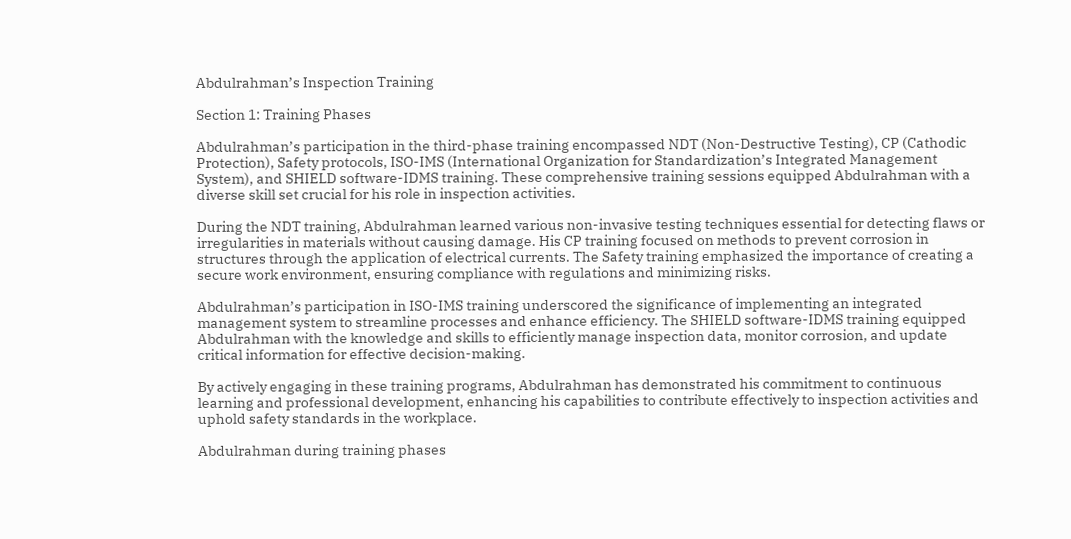Abdulrahman’s Inspection Training

Section 1: Training Phases

Abdulrahman’s participation in the third-phase training encompassed NDT (Non-Destructive Testing), CP (Cathodic Protection), Safety protocols, ISO-IMS (International Organization for Standardization’s Integrated Management System), and SHIELD software-IDMS training. These comprehensive training sessions equipped Abdulrahman with a diverse skill set crucial for his role in inspection activities.

During the NDT training, Abdulrahman learned various non-invasive testing techniques essential for detecting flaws or irregularities in materials without causing damage. His CP training focused on methods to prevent corrosion in structures through the application of electrical currents. The Safety training emphasized the importance of creating a secure work environment, ensuring compliance with regulations and minimizing risks.

Abdulrahman’s participation in ISO-IMS training underscored the significance of implementing an integrated management system to streamline processes and enhance efficiency. The SHIELD software-IDMS training equipped Abdulrahman with the knowledge and skills to efficiently manage inspection data, monitor corrosion, and update critical information for effective decision-making.

By actively engaging in these training programs, Abdulrahman has demonstrated his commitment to continuous learning and professional development, enhancing his capabilities to contribute effectively to inspection activities and uphold safety standards in the workplace.

Abdulrahman during training phases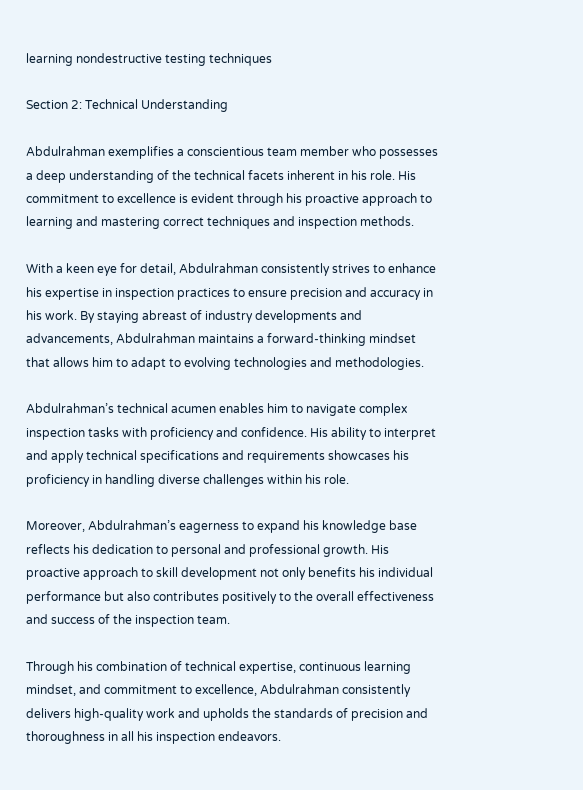learning nondestructive testing techniques

Section 2: Technical Understanding

Abdulrahman exemplifies a conscientious team member who possesses a deep understanding of the technical facets inherent in his role. His commitment to excellence is evident through his proactive approach to learning and mastering correct techniques and inspection methods.

With a keen eye for detail, Abdulrahman consistently strives to enhance his expertise in inspection practices to ensure precision and accuracy in his work. By staying abreast of industry developments and advancements, Abdulrahman maintains a forward-thinking mindset that allows him to adapt to evolving technologies and methodologies.

Abdulrahman’s technical acumen enables him to navigate complex inspection tasks with proficiency and confidence. His ability to interpret and apply technical specifications and requirements showcases his proficiency in handling diverse challenges within his role.

Moreover, Abdulrahman’s eagerness to expand his knowledge base reflects his dedication to personal and professional growth. His proactive approach to skill development not only benefits his individual performance but also contributes positively to the overall effectiveness and success of the inspection team.

Through his combination of technical expertise, continuous learning mindset, and commitment to excellence, Abdulrahman consistently delivers high-quality work and upholds the standards of precision and thoroughness in all his inspection endeavors.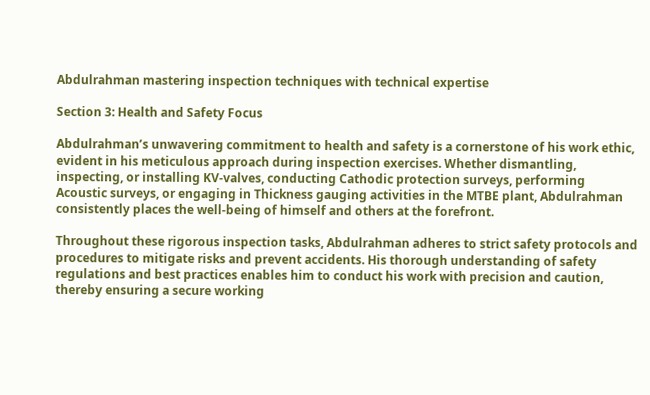Abdulrahman mastering inspection techniques with technical expertise

Section 3: Health and Safety Focus

Abdulrahman’s unwavering commitment to health and safety is a cornerstone of his work ethic, evident in his meticulous approach during inspection exercises. Whether dismantling, inspecting, or installing KV-valves, conducting Cathodic protection surveys, performing Acoustic surveys, or engaging in Thickness gauging activities in the MTBE plant, Abdulrahman consistently places the well-being of himself and others at the forefront.

Throughout these rigorous inspection tasks, Abdulrahman adheres to strict safety protocols and procedures to mitigate risks and prevent accidents. His thorough understanding of safety regulations and best practices enables him to conduct his work with precision and caution, thereby ensuring a secure working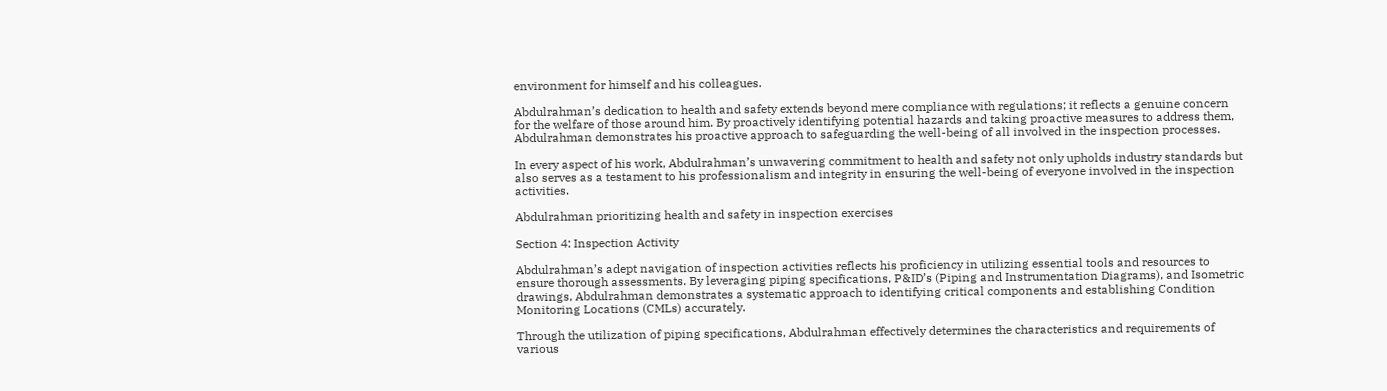environment for himself and his colleagues.

Abdulrahman’s dedication to health and safety extends beyond mere compliance with regulations; it reflects a genuine concern for the welfare of those around him. By proactively identifying potential hazards and taking proactive measures to address them, Abdulrahman demonstrates his proactive approach to safeguarding the well-being of all involved in the inspection processes.

In every aspect of his work, Abdulrahman’s unwavering commitment to health and safety not only upholds industry standards but also serves as a testament to his professionalism and integrity in ensuring the well-being of everyone involved in the inspection activities.

Abdulrahman prioritizing health and safety in inspection exercises

Section 4: Inspection Activity

Abdulrahman’s adept navigation of inspection activities reflects his proficiency in utilizing essential tools and resources to ensure thorough assessments. By leveraging piping specifications, P&ID’s (Piping and Instrumentation Diagrams), and Isometric drawings, Abdulrahman demonstrates a systematic approach to identifying critical components and establishing Condition Monitoring Locations (CMLs) accurately.

Through the utilization of piping specifications, Abdulrahman effectively determines the characteristics and requirements of various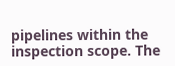pipelines within the inspection scope. The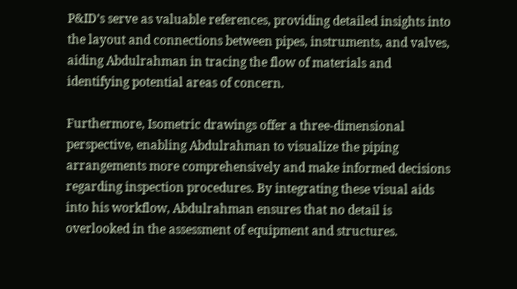P&ID’s serve as valuable references, providing detailed insights into the layout and connections between pipes, instruments, and valves, aiding Abdulrahman in tracing the flow of materials and identifying potential areas of concern.

Furthermore, Isometric drawings offer a three-dimensional perspective, enabling Abdulrahman to visualize the piping arrangements more comprehensively and make informed decisions regarding inspection procedures. By integrating these visual aids into his workflow, Abdulrahman ensures that no detail is overlooked in the assessment of equipment and structures.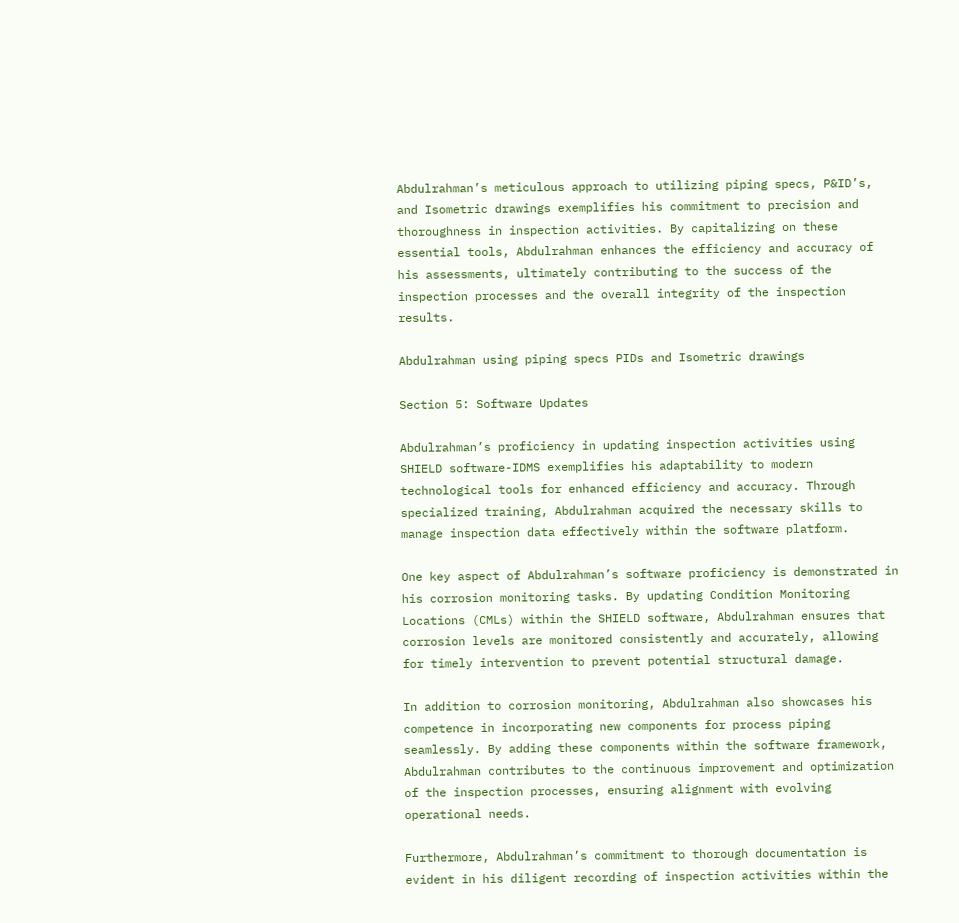Abdulrahman’s meticulous approach to utilizing piping specs, P&ID’s, and Isometric drawings exemplifies his commitment to precision and thoroughness in inspection activities. By capitalizing on these essential tools, Abdulrahman enhances the efficiency and accuracy of his assessments, ultimately contributing to the success of the inspection processes and the overall integrity of the inspection results.

Abdulrahman using piping specs PIDs and Isometric drawings

Section 5: Software Updates

Abdulrahman’s proficiency in updating inspection activities using SHIELD software-IDMS exemplifies his adaptability to modern technological tools for enhanced efficiency and accuracy. Through specialized training, Abdulrahman acquired the necessary skills to manage inspection data effectively within the software platform.

One key aspect of Abdulrahman’s software proficiency is demonstrated in his corrosion monitoring tasks. By updating Condition Monitoring Locations (CMLs) within the SHIELD software, Abdulrahman ensures that corrosion levels are monitored consistently and accurately, allowing for timely intervention to prevent potential structural damage.

In addition to corrosion monitoring, Abdulrahman also showcases his competence in incorporating new components for process piping seamlessly. By adding these components within the software framework, Abdulrahman contributes to the continuous improvement and optimization of the inspection processes, ensuring alignment with evolving operational needs.

Furthermore, Abdulrahman’s commitment to thorough documentation is evident in his diligent recording of inspection activities within the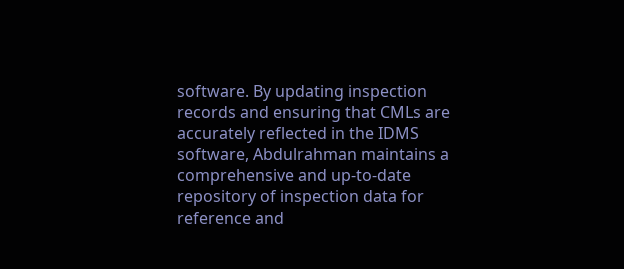software. By updating inspection records and ensuring that CMLs are accurately reflected in the IDMS software, Abdulrahman maintains a comprehensive and up-to-date repository of inspection data for reference and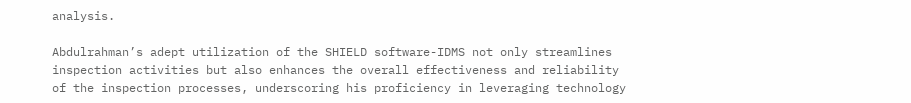analysis.

Abdulrahman’s adept utilization of the SHIELD software-IDMS not only streamlines inspection activities but also enhances the overall effectiveness and reliability of the inspection processes, underscoring his proficiency in leveraging technology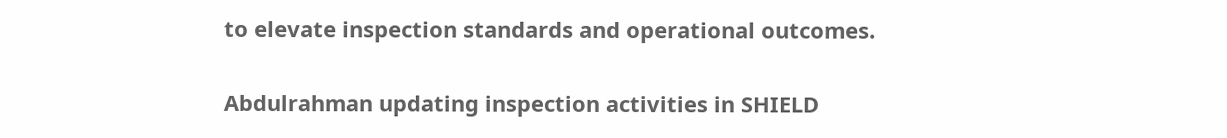to elevate inspection standards and operational outcomes.

Abdulrahman updating inspection activities in SHIELD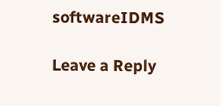softwareIDMS

Leave a Reply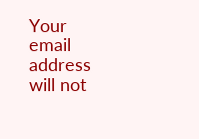Your email address will not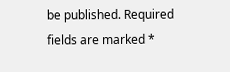be published. Required fields are marked *